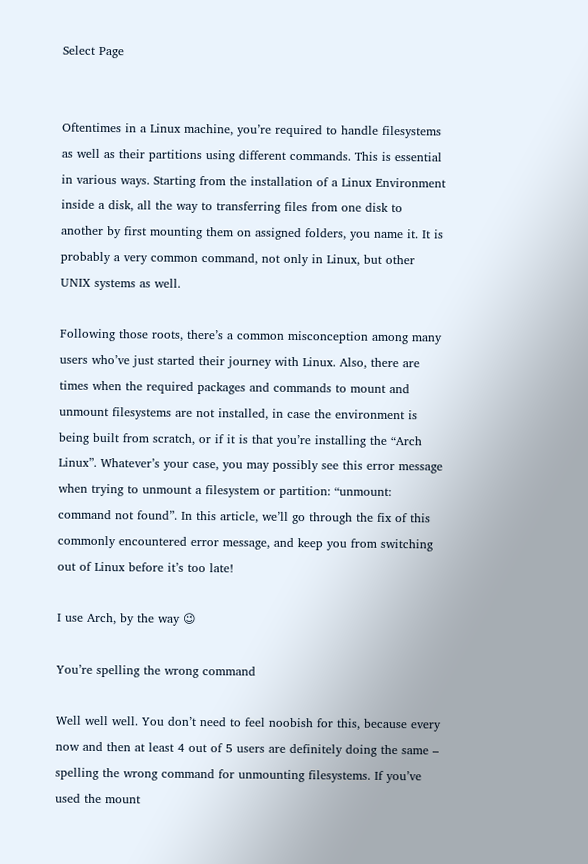Select Page


Oftentimes in a Linux machine, you’re required to handle filesystems as well as their partitions using different commands. This is essential in various ways. Starting from the installation of a Linux Environment inside a disk, all the way to transferring files from one disk to another by first mounting them on assigned folders, you name it. It is probably a very common command, not only in Linux, but other UNIX systems as well.

Following those roots, there’s a common misconception among many users who’ve just started their journey with Linux. Also, there are times when the required packages and commands to mount and unmount filesystems are not installed, in case the environment is being built from scratch, or if it is that you’re installing the “Arch Linux”. Whatever’s your case, you may possibly see this error message when trying to unmount a filesystem or partition: “unmount: command not found”. In this article, we’ll go through the fix of this commonly encountered error message, and keep you from switching out of Linux before it’s too late!

I use Arch, by the way 😉

You’re spelling the wrong command

Well well well. You don’t need to feel noobish for this, because every now and then at least 4 out of 5 users are definitely doing the same – spelling the wrong command for unmounting filesystems. If you’ve used the mount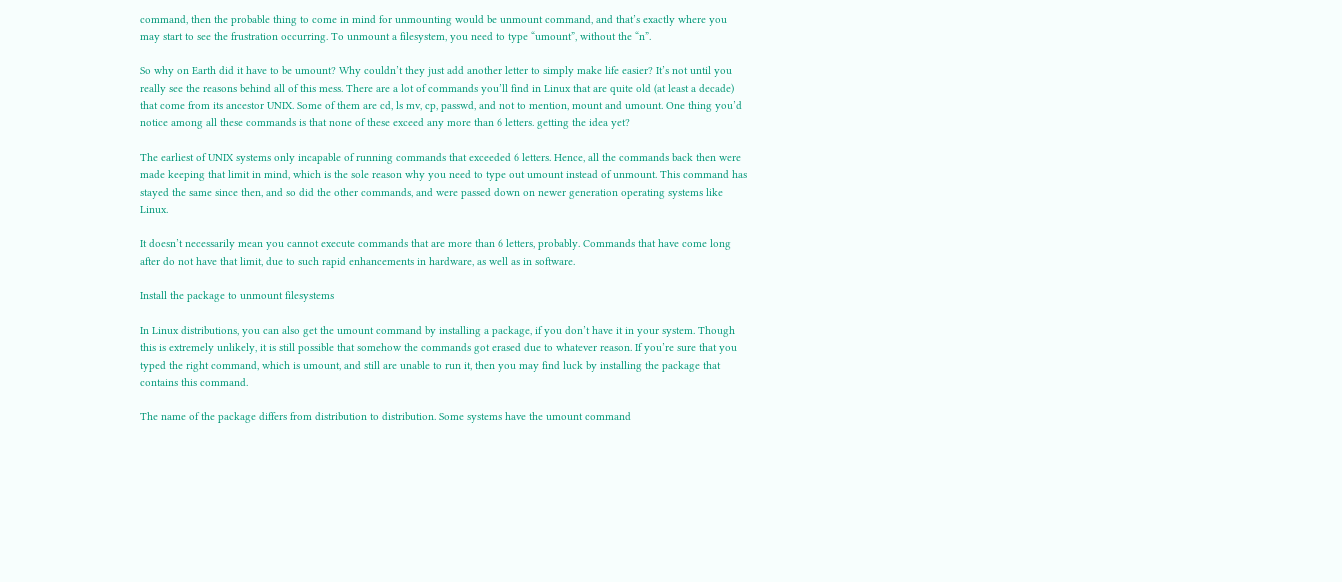command, then the probable thing to come in mind for unmounting would be unmount command, and that’s exactly where you may start to see the frustration occurring. To unmount a filesystem, you need to type “umount”, without the “n”.

So why on Earth did it have to be umount? Why couldn’t they just add another letter to simply make life easier? It’s not until you really see the reasons behind all of this mess. There are a lot of commands you’ll find in Linux that are quite old (at least a decade) that come from its ancestor UNIX. Some of them are cd, ls mv, cp, passwd, and not to mention, mount and umount. One thing you’d notice among all these commands is that none of these exceed any more than 6 letters. getting the idea yet?

The earliest of UNIX systems only incapable of running commands that exceeded 6 letters. Hence, all the commands back then were made keeping that limit in mind, which is the sole reason why you need to type out umount instead of unmount. This command has stayed the same since then, and so did the other commands, and were passed down on newer generation operating systems like Linux.

It doesn’t necessarily mean you cannot execute commands that are more than 6 letters, probably. Commands that have come long after do not have that limit, due to such rapid enhancements in hardware, as well as in software.

Install the package to unmount filesystems

In Linux distributions, you can also get the umount command by installing a package, if you don’t have it in your system. Though this is extremely unlikely, it is still possible that somehow the commands got erased due to whatever reason. If you’re sure that you typed the right command, which is umount, and still are unable to run it, then you may find luck by installing the package that contains this command.

The name of the package differs from distribution to distribution. Some systems have the umount command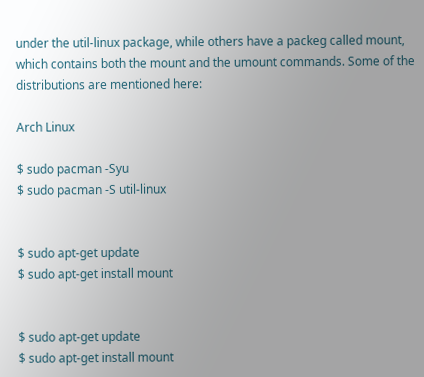under the util-linux package, while others have a packeg called mount, which contains both the mount and the umount commands. Some of the distributions are mentioned here:

Arch Linux

$ sudo pacman -Syu
$ sudo pacman -S util-linux


$ sudo apt-get update
$ sudo apt-get install mount


$ sudo apt-get update
$ sudo apt-get install mount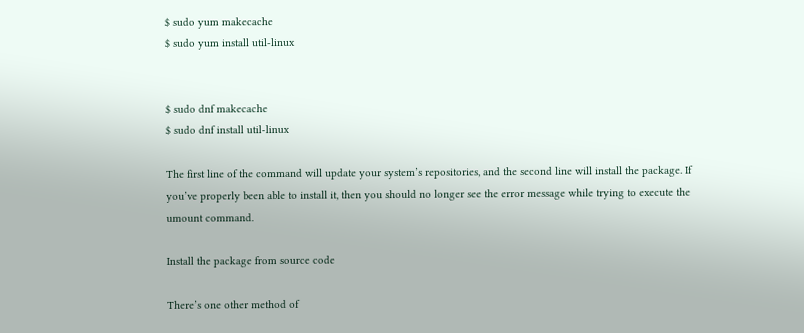$ sudo yum makecache
$ sudo yum install util-linux


$ sudo dnf makecache
$ sudo dnf install util-linux

The first line of the command will update your system’s repositories, and the second line will install the package. If you’ve properly been able to install it, then you should no longer see the error message while trying to execute the umount command.

Install the package from source code

There’s one other method of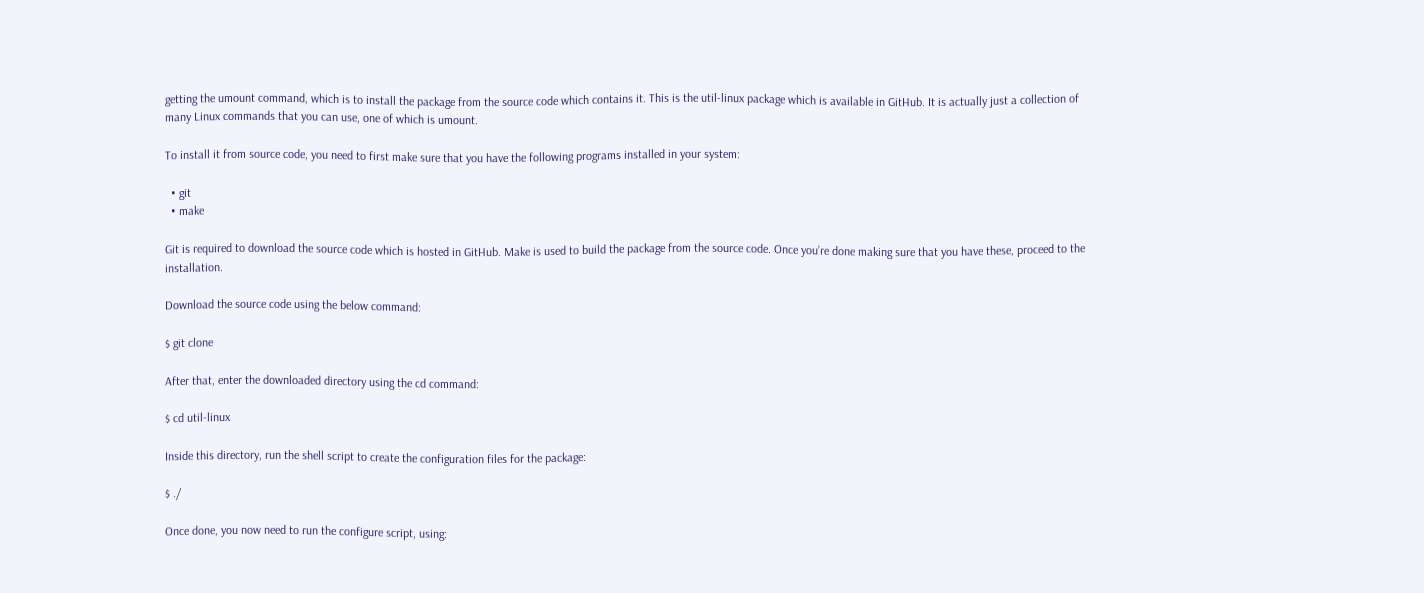getting the umount command, which is to install the package from the source code which contains it. This is the util-linux package which is available in GitHub. It is actually just a collection of many Linux commands that you can use, one of which is umount.

To install it from source code, you need to first make sure that you have the following programs installed in your system:

  • git
  • make

Git is required to download the source code which is hosted in GitHub. Make is used to build the package from the source code. Once you’re done making sure that you have these, proceed to the installation.

Download the source code using the below command:

$ git clone

After that, enter the downloaded directory using the cd command:

$ cd util-linux

Inside this directory, run the shell script to create the configuration files for the package:

$ ./

Once done, you now need to run the configure script, using: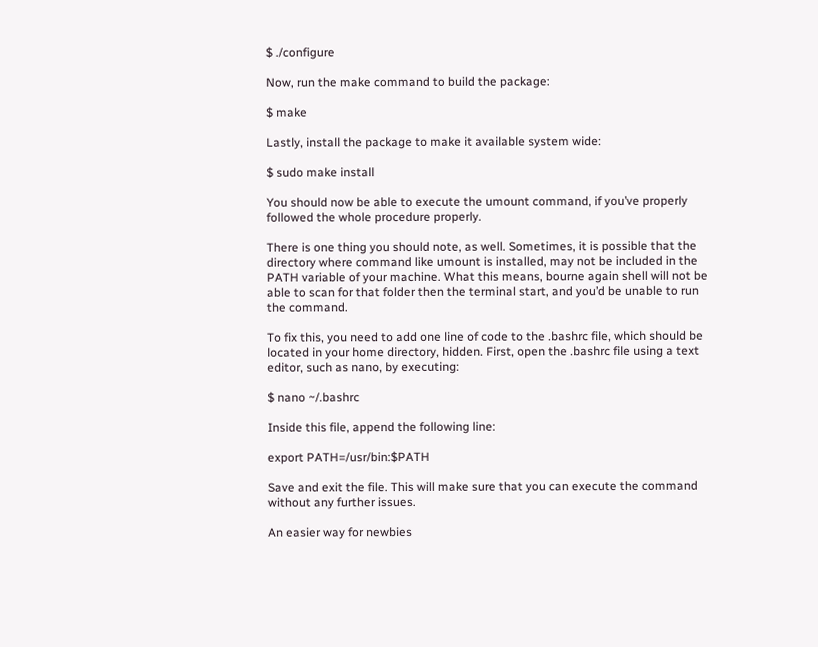$ ./configure

Now, run the make command to build the package:

$ make

Lastly, install the package to make it available system wide:

$ sudo make install

You should now be able to execute the umount command, if you’ve properly followed the whole procedure properly.

There is one thing you should note, as well. Sometimes, it is possible that the directory where command like umount is installed, may not be included in the PATH variable of your machine. What this means, bourne again shell will not be able to scan for that folder then the terminal start, and you’d be unable to run the command.

To fix this, you need to add one line of code to the .bashrc file, which should be located in your home directory, hidden. First, open the .bashrc file using a text editor, such as nano, by executing:

$ nano ~/.bashrc

Inside this file, append the following line:

export PATH=/usr/bin:$PATH

Save and exit the file. This will make sure that you can execute the command without any further issues.

An easier way for newbies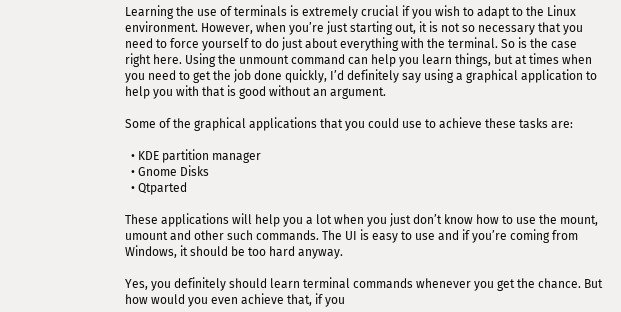Learning the use of terminals is extremely crucial if you wish to adapt to the Linux environment. However, when you’re just starting out, it is not so necessary that you need to force yourself to do just about everything with the terminal. So is the case right here. Using the unmount command can help you learn things, but at times when you need to get the job done quickly, I’d definitely say using a graphical application to help you with that is good without an argument.

Some of the graphical applications that you could use to achieve these tasks are:

  • KDE partition manager
  • Gnome Disks
  • Qtparted

These applications will help you a lot when you just don’t know how to use the mount, umount and other such commands. The UI is easy to use and if you’re coming from Windows, it should be too hard anyway.

Yes, you definitely should learn terminal commands whenever you get the chance. But how would you even achieve that, if you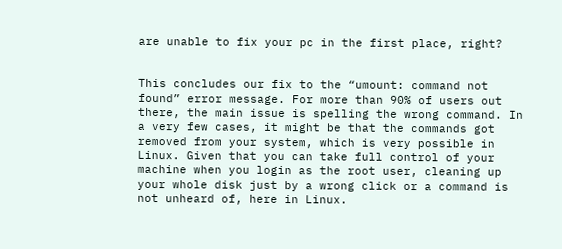are unable to fix your pc in the first place, right?


This concludes our fix to the “umount: command not found” error message. For more than 90% of users out there, the main issue is spelling the wrong command. In a very few cases, it might be that the commands got removed from your system, which is very possible in Linux. Given that you can take full control of your machine when you login as the root user, cleaning up your whole disk just by a wrong click or a command is not unheard of, here in Linux.